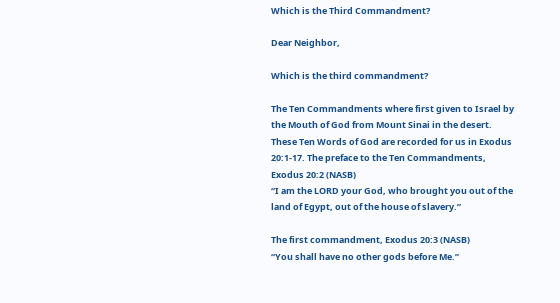Which is the Third Commandment?

Dear Neighbor,

Which is the third commandment?

The Ten Commandments where first given to Israel by the Mouth of God from Mount Sinai in the desert. These Ten Words of God are recorded for us in Exodus 20:1-17. The preface to the Ten Commandments, Exodus 20:2 (NASB)
“I am the LORD your God, who brought you out of the land of Egypt, out of the house of slavery.”

The first commandment, Exodus 20:3 (NASB)
“You shall have no other gods before Me.”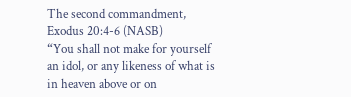The second commandment, Exodus 20:4-6 (NASB)
“You shall not make for yourself an idol, or any likeness of what is in heaven above or on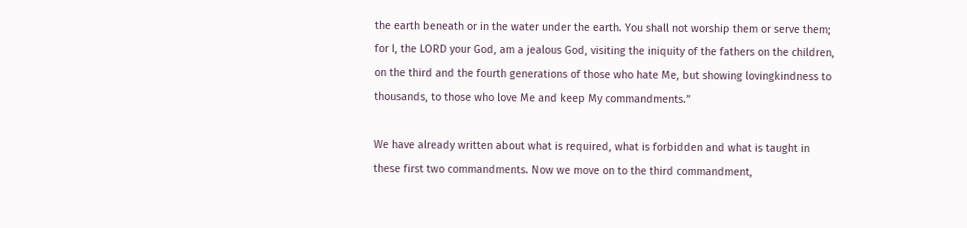the earth beneath or in the water under the earth. You shall not worship them or serve them; for I, the LORD your God, am a jealous God, visiting the iniquity of the fathers on the children, on the third and the fourth generations of those who hate Me, but showing lovingkindness to thousands, to those who love Me and keep My commandments.”

We have already written about what is required, what is forbidden and what is taught in these first two commandments. Now we move on to the third commandment,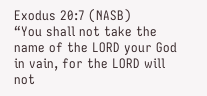Exodus 20:7 (NASB)
“You shall not take the name of the LORD your God in vain, for the LORD will not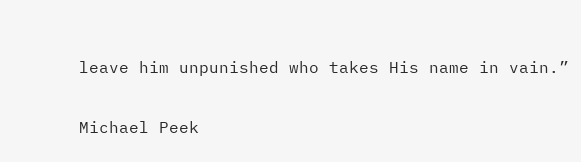leave him unpunished who takes His name in vain.”

Michael Peek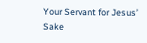Your Servant for Jesus’ Sake